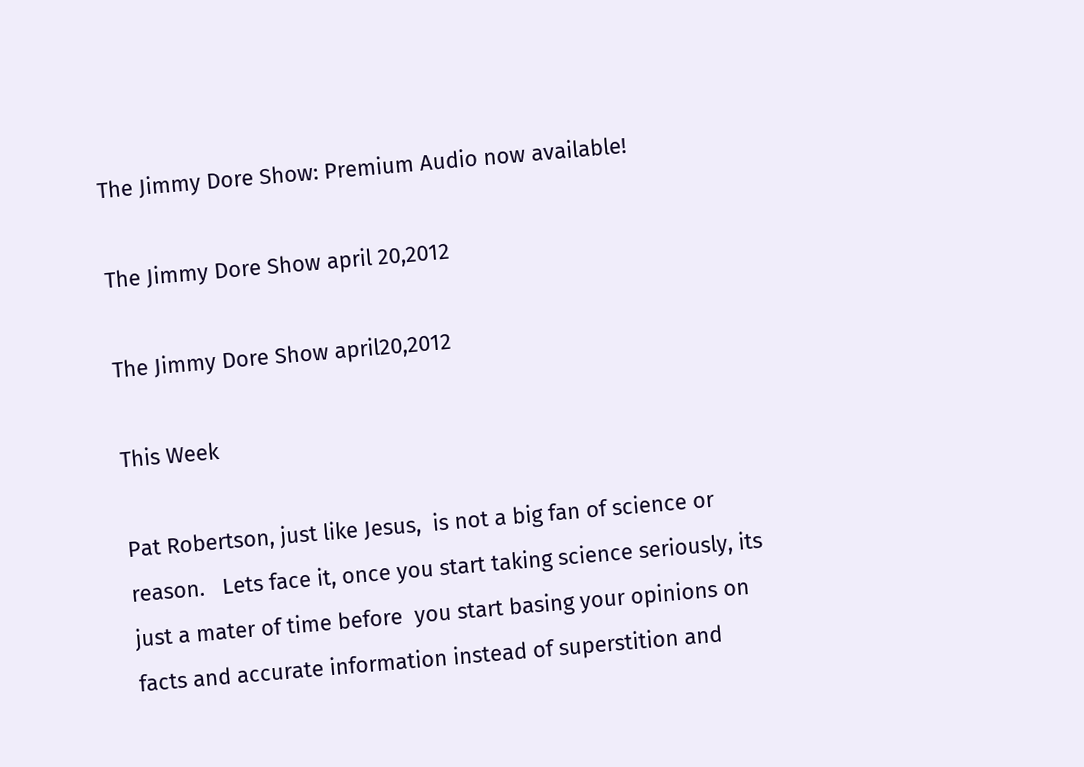The Jimmy Dore Show: Premium Audio now available!

The Jimmy Dore Show april 20,2012

The Jimmy Dore Show april20,2012

This Week

Pat Robertson, just like Jesus,  is not a big fan of science or reason.   Lets face it, once you start taking science seriously, its just a mater of time before  you start basing your opinions on facts and accurate information instead of superstition and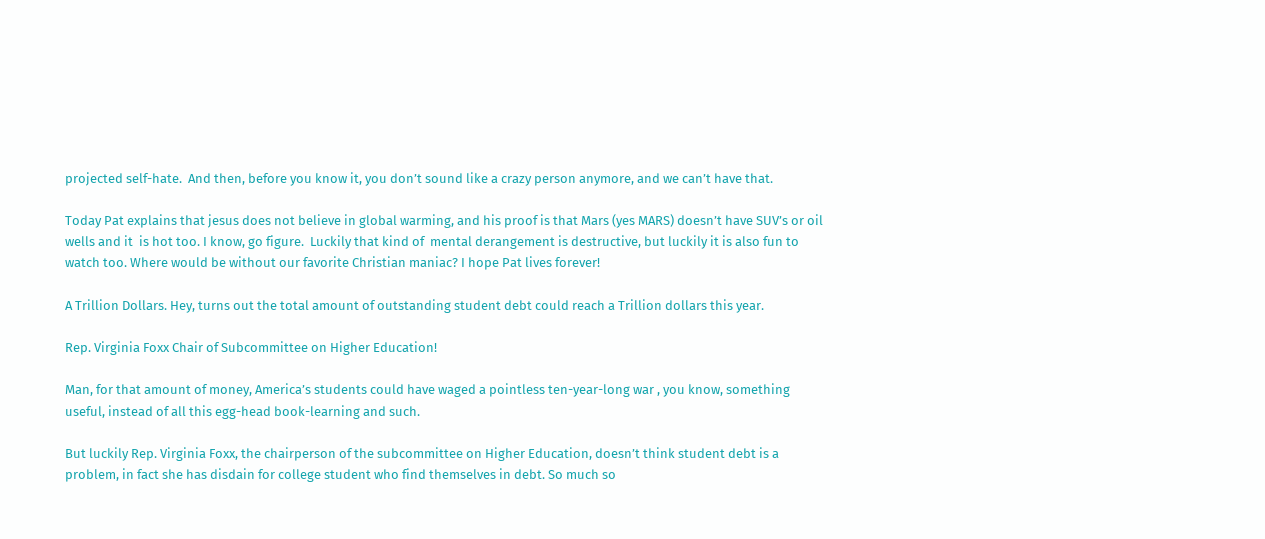projected self-hate.  And then, before you know it, you don’t sound like a crazy person anymore, and we can’t have that.

Today Pat explains that jesus does not believe in global warming, and his proof is that Mars (yes MARS) doesn’t have SUV’s or oil wells and it  is hot too. I know, go figure.  Luckily that kind of  mental derangement is destructive, but luckily it is also fun to watch too. Where would be without our favorite Christian maniac? I hope Pat lives forever!

A Trillion Dollars. Hey, turns out the total amount of outstanding student debt could reach a Trillion dollars this year.

Rep. Virginia Foxx Chair of Subcommittee on Higher Education!

Man, for that amount of money, America’s students could have waged a pointless ten-year-long war , you know, something useful, instead of all this egg-head book-learning and such.

But luckily Rep. Virginia Foxx, the chairperson of the subcommittee on Higher Education, doesn’t think student debt is a problem, in fact she has disdain for college student who find themselves in debt. So much so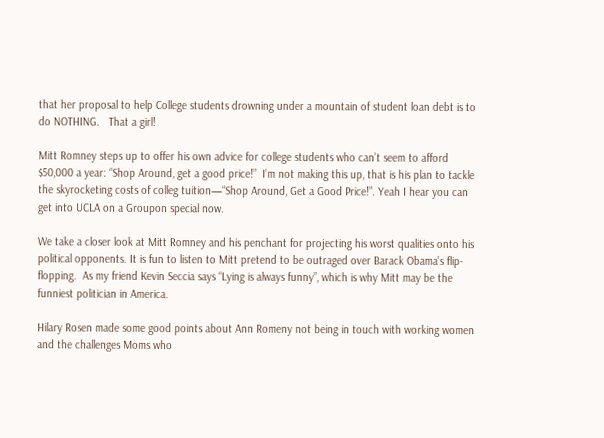that her proposal to help College students drowning under a mountain of student loan debt is to do NOTHING.   That a girl!

Mitt Romney steps up to offer his own advice for college students who can’t seem to afford $50,000 a year: “Shop Around, get a good price!”  I’m not making this up, that is his plan to tackle the skyrocketing costs of colleg tuition—“Shop Around, Get a Good Price!”. Yeah I hear you can get into UCLA on a Groupon special now.

We take a closer look at Mitt Romney and his penchant for projecting his worst qualities onto his political opponents. It is fun to listen to Mitt pretend to be outraged over Barack Obama’s flip-flopping.  As my friend Kevin Seccia says “Lying is always funny”, which is why Mitt may be the funniest politician in America.

Hilary Rosen made some good points about Ann Romeny not being in touch with working women and the challenges Moms who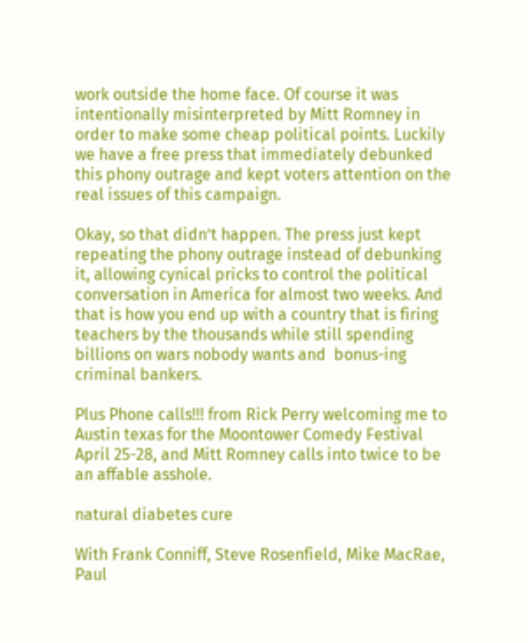work outside the home face. Of course it was intentionally misinterpreted by Mitt Romney in order to make some cheap political points. Luckily we have a free press that immediately debunked this phony outrage and kept voters attention on the real issues of this campaign.

Okay, so that didn’t happen. The press just kept repeating the phony outrage instead of debunking it, allowing cynical pricks to control the political conversation in America for almost two weeks. And that is how you end up with a country that is firing teachers by the thousands while still spending billions on wars nobody wants and  bonus-ing criminal bankers.

Plus Phone calls!!! from Rick Perry welcoming me to Austin texas for the Moontower Comedy Festival April 25-28, and Mitt Romney calls into twice to be an affable asshole.

natural diabetes cure

With Frank Conniff, Steve Rosenfield, Mike MacRae, Paul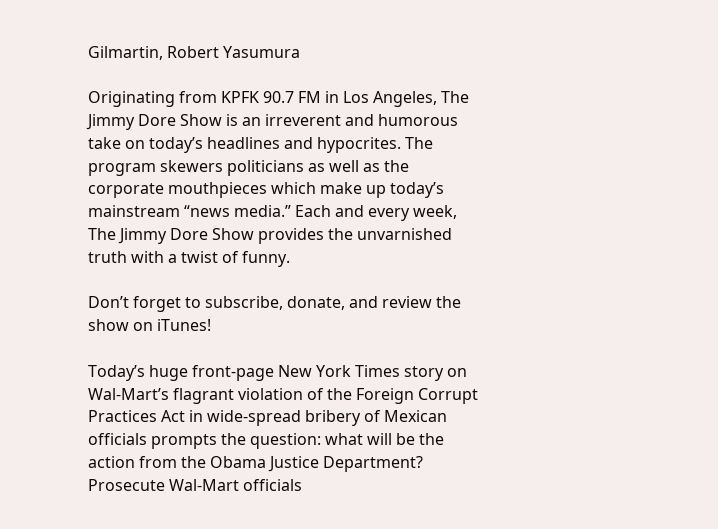Gilmartin, Robert Yasumura

Originating from KPFK 90.7 FM in Los Angeles, The Jimmy Dore Show is an irreverent and humorous take on today’s headlines and hypocrites. The program skewers politicians as well as the corporate mouthpieces which make up today’s mainstream “news media.” Each and every week, The Jimmy Dore Show provides the unvarnished truth with a twist of funny.

Don’t forget to subscribe, donate, and review the show on iTunes!

Today’s huge front-page New York Times story on Wal-Mart’s flagrant violation of the Foreign Corrupt Practices Act in wide-spread bribery of Mexican officials prompts the question: what will be the action from the Obama Justice Department? Prosecute Wal-Mart officials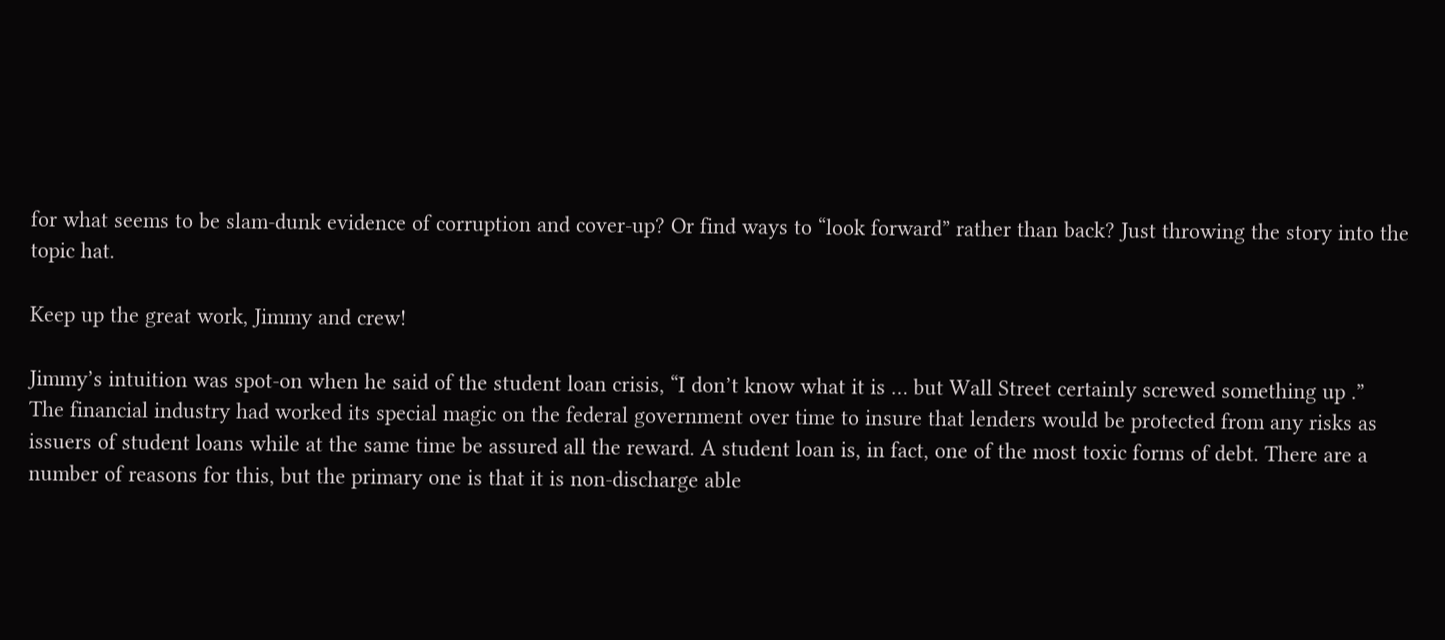for what seems to be slam-dunk evidence of corruption and cover-up? Or find ways to “look forward” rather than back? Just throwing the story into the topic hat.

Keep up the great work, Jimmy and crew!

Jimmy’s intuition was spot-on when he said of the student loan crisis, “I don’t know what it is … but Wall Street certainly screwed something up .”
The financial industry had worked its special magic on the federal government over time to insure that lenders would be protected from any risks as issuers of student loans while at the same time be assured all the reward. A student loan is, in fact, one of the most toxic forms of debt. There are a number of reasons for this, but the primary one is that it is non-discharge able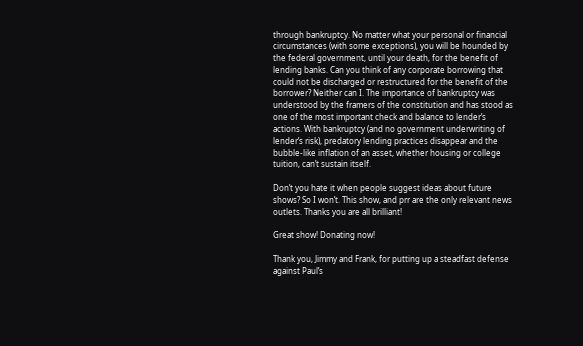through bankruptcy. No matter what your personal or financial circumstances (with some exceptions), you will be hounded by the federal government, until your death, for the benefit of lending banks. Can you think of any corporate borrowing that could not be discharged or restructured for the benefit of the borrower? Neither can I. The importance of bankruptcy was understood by the framers of the constitution and has stood as one of the most important check and balance to lender’s actions. With bankruptcy (and no government underwriting of lender’s risk), predatory lending practices disappear and the bubble-like inflation of an asset, whether housing or college tuition, can’t sustain itself.

Don’t you hate it when people suggest ideas about future shows? So I won’t. This show, and prr are the only relevant news outlets. Thanks you are all brilliant!

Great show! Donating now!

Thank you, Jimmy and Frank, for putting up a steadfast defense against Paul’s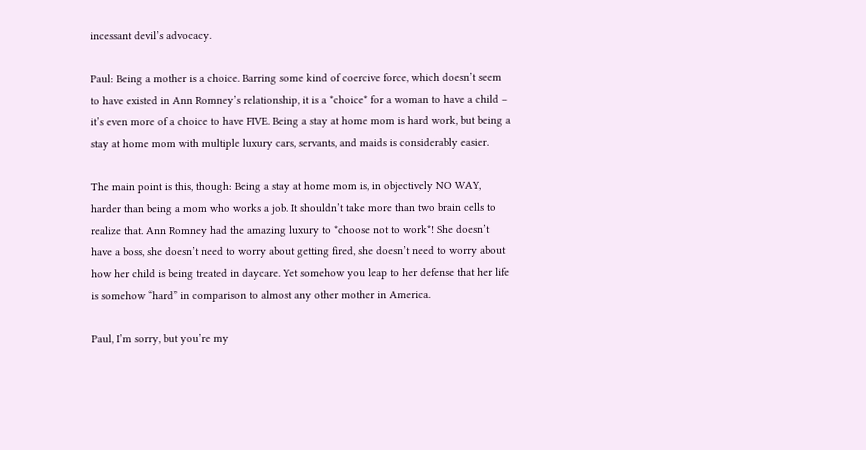incessant devil’s advocacy.

Paul: Being a mother is a choice. Barring some kind of coercive force, which doesn’t seem to have existed in Ann Romney’s relationship, it is a *choice* for a woman to have a child – it’s even more of a choice to have FIVE. Being a stay at home mom is hard work, but being a stay at home mom with multiple luxury cars, servants, and maids is considerably easier.

The main point is this, though: Being a stay at home mom is, in objectively NO WAY, harder than being a mom who works a job. It shouldn’t take more than two brain cells to realize that. Ann Romney had the amazing luxury to *choose not to work*! She doesn’t have a boss, she doesn’t need to worry about getting fired, she doesn’t need to worry about how her child is being treated in daycare. Yet somehow you leap to her defense that her life is somehow “hard” in comparison to almost any other mother in America.

Paul, I’m sorry, but you’re my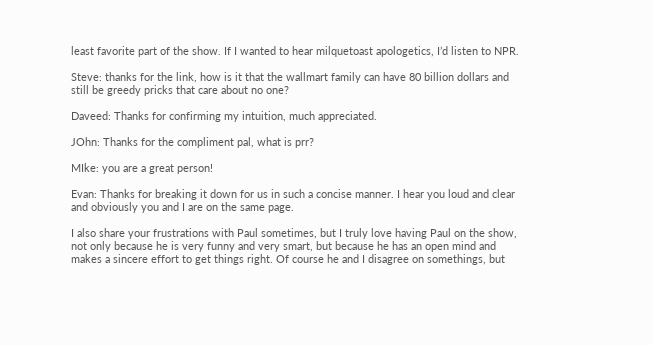least favorite part of the show. If I wanted to hear milquetoast apologetics, I’d listen to NPR.

Steve: thanks for the link, how is it that the wallmart family can have 80 billion dollars and still be greedy pricks that care about no one?

Daveed: Thanks for confirming my intuition, much appreciated.

JOhn: Thanks for the compliment pal, what is prr?

MIke: you are a great person!

Evan: Thanks for breaking it down for us in such a concise manner. I hear you loud and clear and obviously you and I are on the same page.

I also share your frustrations with Paul sometimes, but I truly love having Paul on the show, not only because he is very funny and very smart, but because he has an open mind and makes a sincere effort to get things right. Of course he and I disagree on somethings, but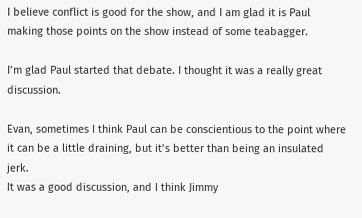I believe conflict is good for the show, and I am glad it is Paul making those points on the show instead of some teabagger.

I’m glad Paul started that debate. I thought it was a really great discussion.

Evan, sometimes I think Paul can be conscientious to the point where it can be a little draining, but it’s better than being an insulated jerk.
It was a good discussion, and I think Jimmy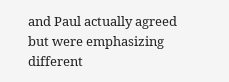and Paul actually agreed but were emphasizing different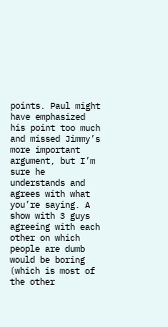points. Paul might have emphasized his point too much and missed Jimmy’s more important argument, but I’m sure he understands and agrees with what you’re saying. A show with 3 guys agreeing with each other on which people are dumb would be boring (which is most of the other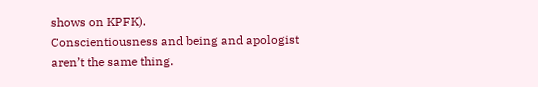shows on KPFK).
Conscientiousness and being and apologist aren’t the same thing.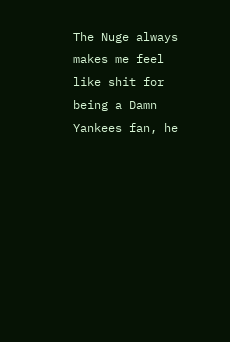The Nuge always makes me feel like shit for being a Damn Yankees fan, he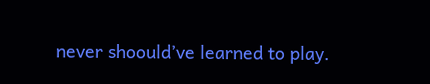never shoould’ve learned to play.